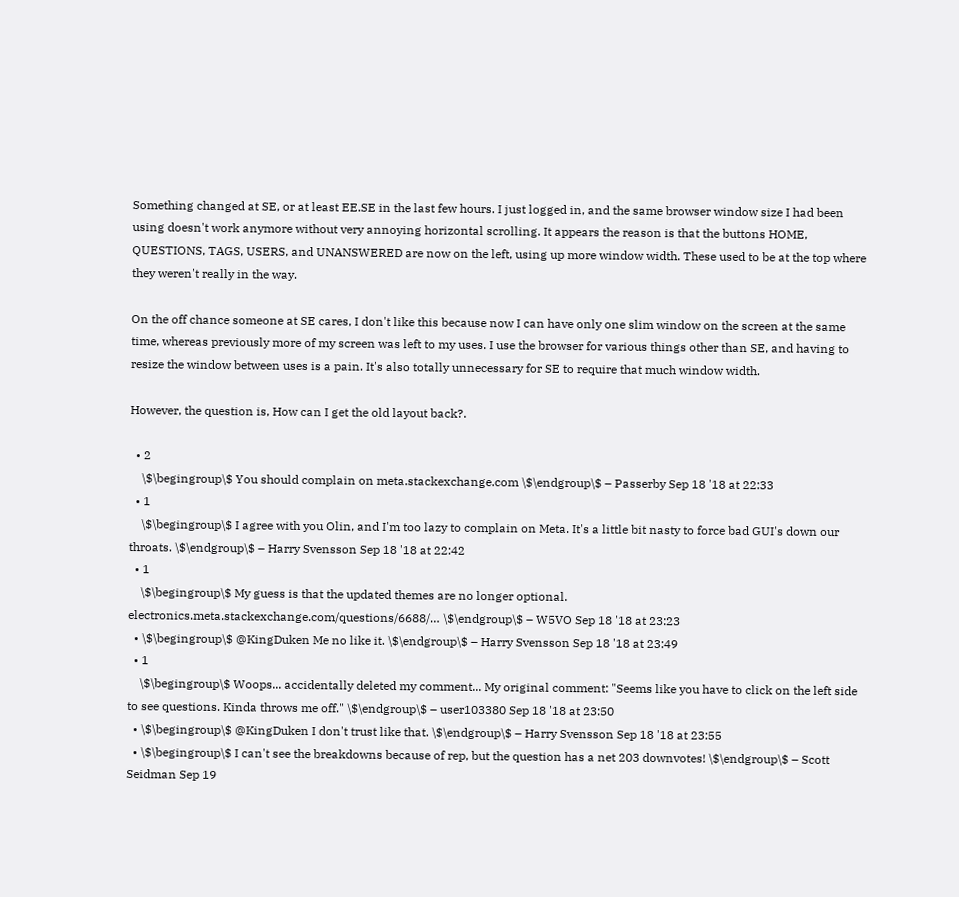Something changed at SE, or at least EE.SE in the last few hours. I just logged in, and the same browser window size I had been using doesn't work anymore without very annoying horizontal scrolling. It appears the reason is that the buttons HOME, QUESTIONS, TAGS, USERS, and UNANSWERED are now on the left, using up more window width. These used to be at the top where they weren't really in the way.

On the off chance someone at SE cares, I don't like this because now I can have only one slim window on the screen at the same time, whereas previously more of my screen was left to my uses. I use the browser for various things other than SE, and having to resize the window between uses is a pain. It's also totally unnecessary for SE to require that much window width.

However, the question is, How can I get the old layout back?.

  • 2
    \$\begingroup\$ You should complain on meta.stackexchange.com \$\endgroup\$ – Passerby Sep 18 '18 at 22:33
  • 1
    \$\begingroup\$ I agree with you Olin, and I'm too lazy to complain on Meta. It's a little bit nasty to force bad GUI's down our throats. \$\endgroup\$ – Harry Svensson Sep 18 '18 at 22:42
  • 1
    \$\begingroup\$ My guess is that the updated themes are no longer optional. electronics.meta.stackexchange.com/questions/6688/… \$\endgroup\$ – W5VO Sep 18 '18 at 23:23
  • \$\begingroup\$ @KingDuken Me no like it. \$\endgroup\$ – Harry Svensson Sep 18 '18 at 23:49
  • 1
    \$\begingroup\$ Woops... accidentally deleted my comment... My original comment: "Seems like you have to click on the left side to see questions. Kinda throws me off." \$\endgroup\$ – user103380 Sep 18 '18 at 23:50
  • \$\begingroup\$ @KingDuken I don't trust like that. \$\endgroup\$ – Harry Svensson Sep 18 '18 at 23:55
  • \$\begingroup\$ I can't see the breakdowns because of rep, but the question has a net 203 downvotes! \$\endgroup\$ – Scott Seidman Sep 19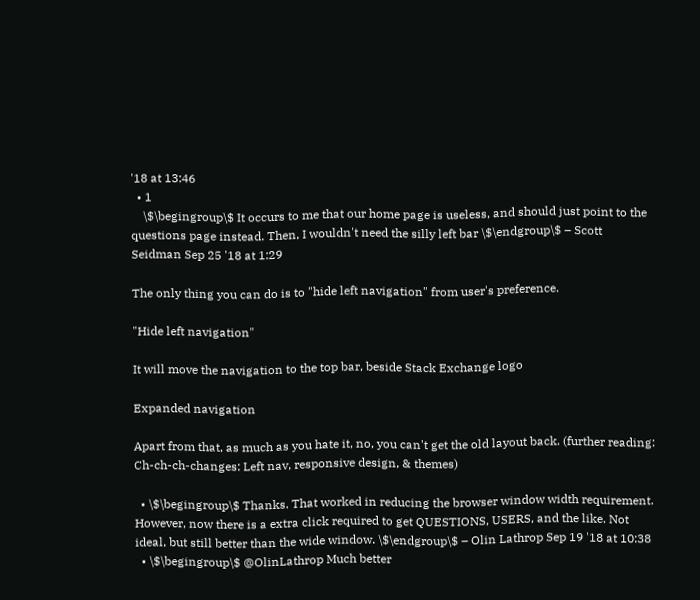'18 at 13:46
  • 1
    \$\begingroup\$ It occurs to me that our home page is useless, and should just point to the questions page instead. Then, I wouldn't need the silly left bar \$\endgroup\$ – Scott Seidman Sep 25 '18 at 1:29

The only thing you can do is to "hide left navigation" from user's preference.

"Hide left navigation"

It will move the navigation to the top bar, beside Stack Exchange logo

Expanded navigation

Apart from that, as much as you hate it, no, you can't get the old layout back. (further reading: Ch-ch-ch-changes: Left nav, responsive design, & themes)

  • \$\begingroup\$ Thanks. That worked in reducing the browser window width requirement. However, now there is a extra click required to get QUESTIONS, USERS, and the like. Not ideal, but still better than the wide window. \$\endgroup\$ – Olin Lathrop Sep 19 '18 at 10:38
  • \$\begingroup\$ @OlinLathrop Much better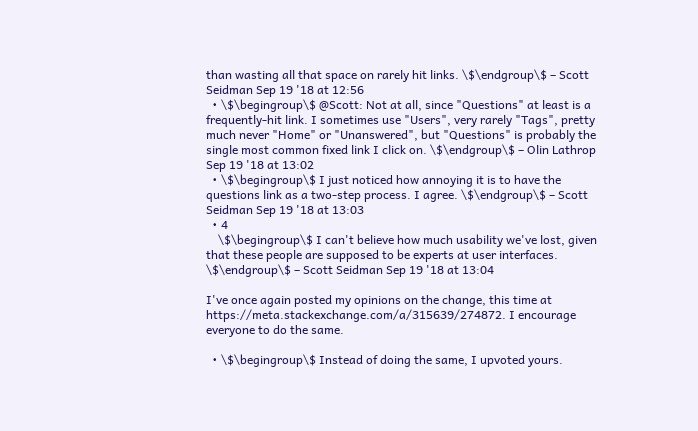than wasting all that space on rarely hit links. \$\endgroup\$ – Scott Seidman Sep 19 '18 at 12:56
  • \$\begingroup\$ @Scott: Not at all, since "Questions" at least is a frequently-hit link. I sometimes use "Users", very rarely "Tags", pretty much never "Home" or "Unanswered", but "Questions" is probably the single most common fixed link I click on. \$\endgroup\$ – Olin Lathrop Sep 19 '18 at 13:02
  • \$\begingroup\$ I just noticed how annoying it is to have the questions link as a two-step process. I agree. \$\endgroup\$ – Scott Seidman Sep 19 '18 at 13:03
  • 4
    \$\begingroup\$ I can't believe how much usability we've lost, given that these people are supposed to be experts at user interfaces. \$\endgroup\$ – Scott Seidman Sep 19 '18 at 13:04

I've once again posted my opinions on the change, this time at https://meta.stackexchange.com/a/315639/274872. I encourage everyone to do the same.

  • \$\begingroup\$ Instead of doing the same, I upvoted yours.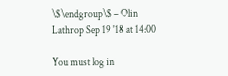\$\endgroup\$ – Olin Lathrop Sep 19 '18 at 14:00

You must log in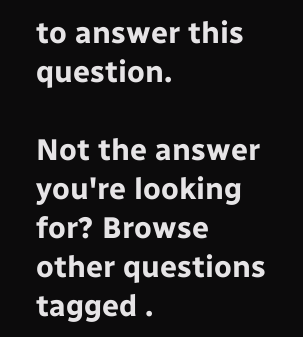to answer this question.

Not the answer you're looking for? Browse other questions tagged .